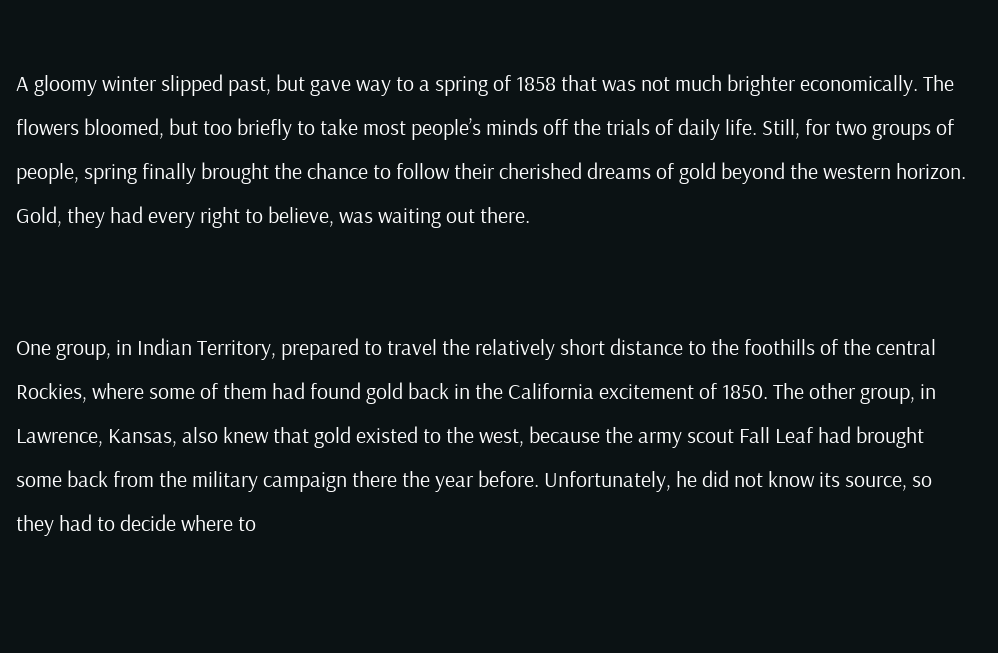A gloomy winter slipped past, but gave way to a spring of 1858 that was not much brighter economically. The flowers bloomed, but too briefly to take most people’s minds off the trials of daily life. Still, for two groups of people, spring finally brought the chance to follow their cherished dreams of gold beyond the western horizon. Gold, they had every right to believe, was waiting out there.


One group, in Indian Territory, prepared to travel the relatively short distance to the foothills of the central Rockies, where some of them had found gold back in the California excitement of 1850. The other group, in Lawrence, Kansas, also knew that gold existed to the west, because the army scout Fall Leaf had brought some back from the military campaign there the year before. Unfortunately, he did not know its source, so they had to decide where to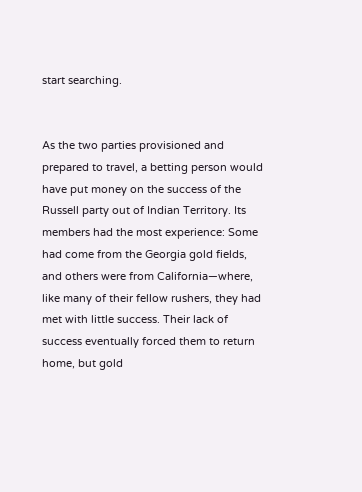start searching.


As the two parties provisioned and prepared to travel, a betting person would have put money on the success of the Russell party out of Indian Territory. Its members had the most experience: Some had come from the Georgia gold fields, and others were from California—where, like many of their fellow rushers, they had met with little success. Their lack of success eventually forced them to return home, but gold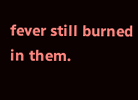fever still burned in them.